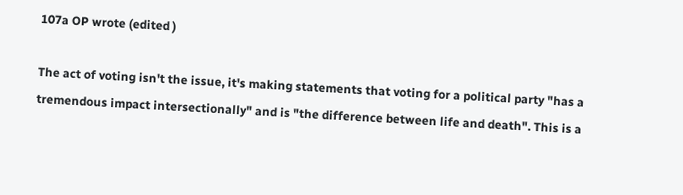107a OP wrote (edited )

The act of voting isn't the issue, it's making statements that voting for a political party "has a tremendous impact intersectionally" and is "the difference between life and death". This is a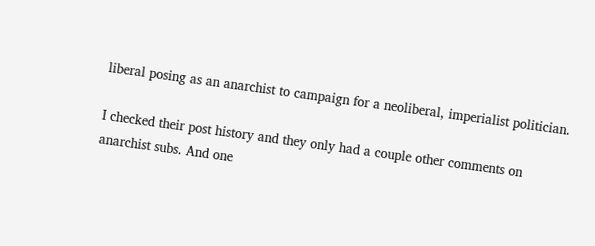liberal posing as an anarchist to campaign for a neoliberal, imperialist politician.

I checked their post history and they only had a couple other comments on anarchist subs. And one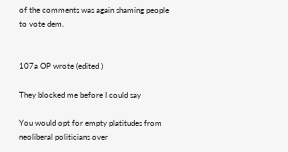of the comments was again shaming people to vote dem.


107a OP wrote (edited )

They blocked me before I could say

You would opt for empty platitudes from neoliberal politicians over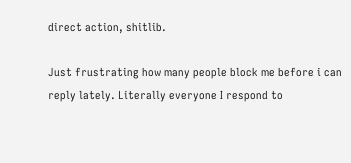direct action, shitlib.

Just frustrating how many people block me before i can reply lately. Literally everyone I respond to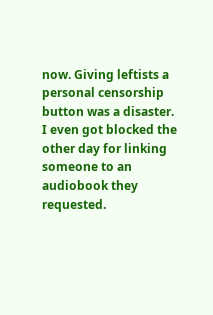now. Giving leftists a personal censorship button was a disaster. I even got blocked the other day for linking someone to an audiobook they requested.